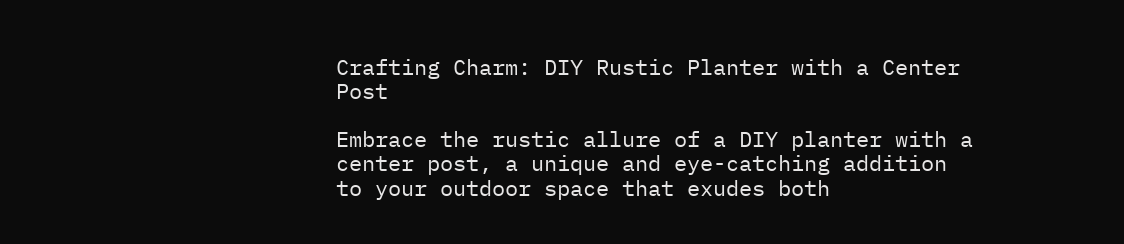Crafting Charm: DIY Rustic Planter with a Center Post

Embrace the rustic allure of a DIY planter with a center post, a unique and eye-catching addition to your outdoor space that exudes both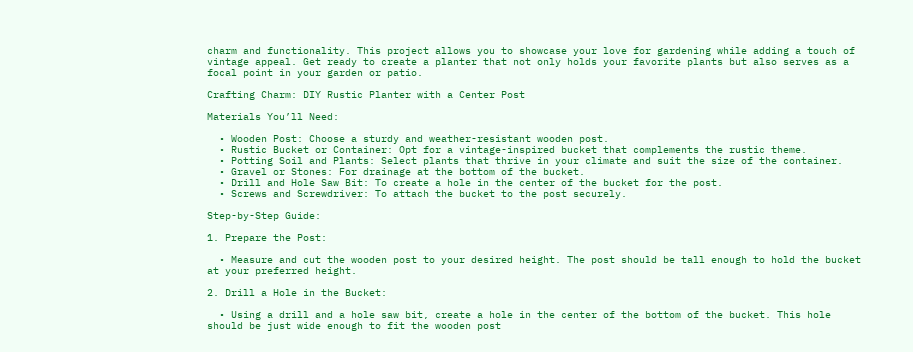charm and functionality. This project allows you to showcase your love for gardening while adding a touch of vintage appeal. Get ready to create a planter that not only holds your favorite plants but also serves as a focal point in your garden or patio.

Crafting Charm: DIY Rustic Planter with a Center Post

Materials You’ll Need:

  • Wooden Post: Choose a sturdy and weather-resistant wooden post.
  • Rustic Bucket or Container: Opt for a vintage-inspired bucket that complements the rustic theme.
  • Potting Soil and Plants: Select plants that thrive in your climate and suit the size of the container.
  • Gravel or Stones: For drainage at the bottom of the bucket.
  • Drill and Hole Saw Bit: To create a hole in the center of the bucket for the post.
  • Screws and Screwdriver: To attach the bucket to the post securely.

Step-by-Step Guide:

1. Prepare the Post:

  • Measure and cut the wooden post to your desired height. The post should be tall enough to hold the bucket at your preferred height.

2. Drill a Hole in the Bucket:

  • Using a drill and a hole saw bit, create a hole in the center of the bottom of the bucket. This hole should be just wide enough to fit the wooden post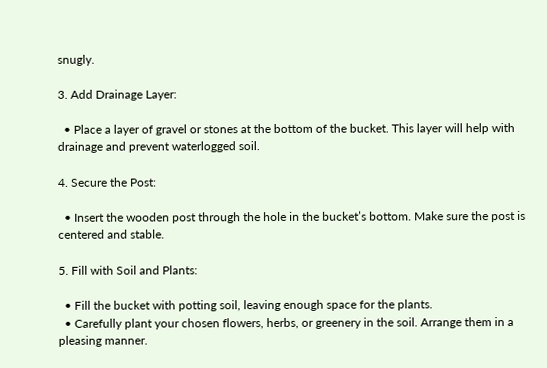snugly.

3. Add Drainage Layer:

  • Place a layer of gravel or stones at the bottom of the bucket. This layer will help with drainage and prevent waterlogged soil.

4. Secure the Post:

  • Insert the wooden post through the hole in the bucket’s bottom. Make sure the post is centered and stable.

5. Fill with Soil and Plants:

  • Fill the bucket with potting soil, leaving enough space for the plants.
  • Carefully plant your chosen flowers, herbs, or greenery in the soil. Arrange them in a pleasing manner.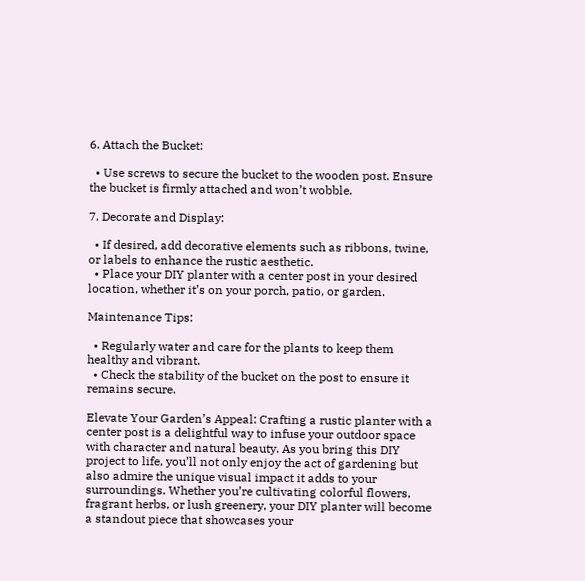6. Attach the Bucket:

  • Use screws to secure the bucket to the wooden post. Ensure the bucket is firmly attached and won’t wobble.

7. Decorate and Display:

  • If desired, add decorative elements such as ribbons, twine, or labels to enhance the rustic aesthetic.
  • Place your DIY planter with a center post in your desired location, whether it’s on your porch, patio, or garden.

Maintenance Tips:

  • Regularly water and care for the plants to keep them healthy and vibrant.
  • Check the stability of the bucket on the post to ensure it remains secure.

Elevate Your Garden’s Appeal: Crafting a rustic planter with a center post is a delightful way to infuse your outdoor space with character and natural beauty. As you bring this DIY project to life, you’ll not only enjoy the act of gardening but also admire the unique visual impact it adds to your surroundings. Whether you’re cultivating colorful flowers, fragrant herbs, or lush greenery, your DIY planter will become a standout piece that showcases your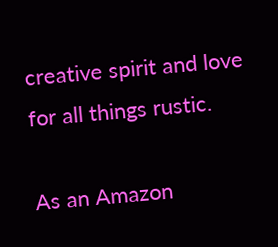creative spirit and love for all things rustic.

As an Amazon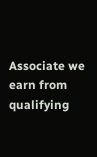Associate we earn from qualifying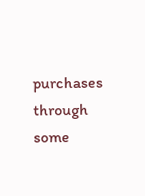purchases through some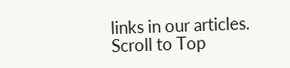links in our articles.
Scroll to Top